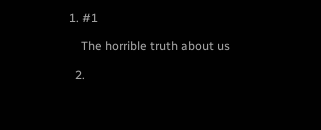1. #1

    The horrible truth about us

  2.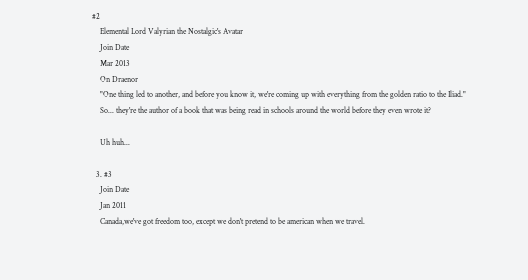#2
    Elemental Lord Valyrian the Nostalgic's Avatar
    Join Date
    Mar 2013
    On Draenor
    "One thing led to another, and before you know it, we're coming up with everything from the golden ratio to the Iliad."
    So... they're the author of a book that was being read in schools around the world before they even wrote it?

    Uh huh...

  3. #3
    Join Date
    Jan 2011
    Canada,we've got freedom too, except we don't pretend to be american when we travel.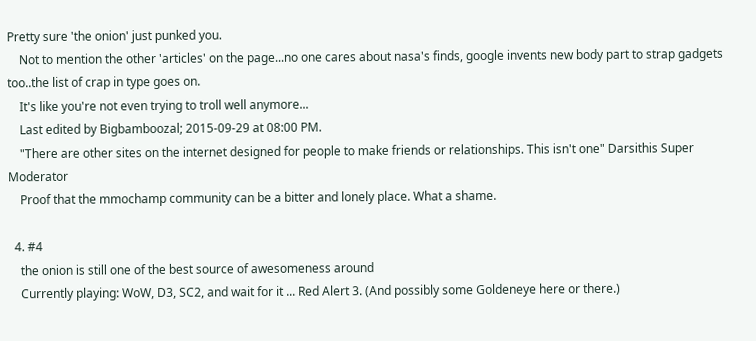Pretty sure 'the onion' just punked you.
    Not to mention the other 'articles' on the page...no one cares about nasa's finds, google invents new body part to strap gadgets too..the list of crap in type goes on.
    It's like you're not even trying to troll well anymore...
    Last edited by Bigbamboozal; 2015-09-29 at 08:00 PM.
    "There are other sites on the internet designed for people to make friends or relationships. This isn't one" Darsithis Super Moderator
    Proof that the mmochamp community can be a bitter and lonely place. What a shame.

  4. #4
    the onion is still one of the best source of awesomeness around
    Currently playing: WoW, D3, SC2, and wait for it ... Red Alert 3. (And possibly some Goldeneye here or there.)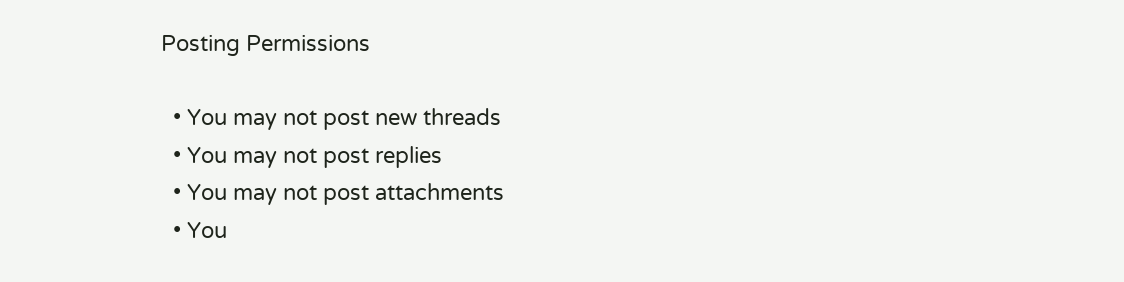Posting Permissions

  • You may not post new threads
  • You may not post replies
  • You may not post attachments
  • You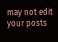may not edit your posts